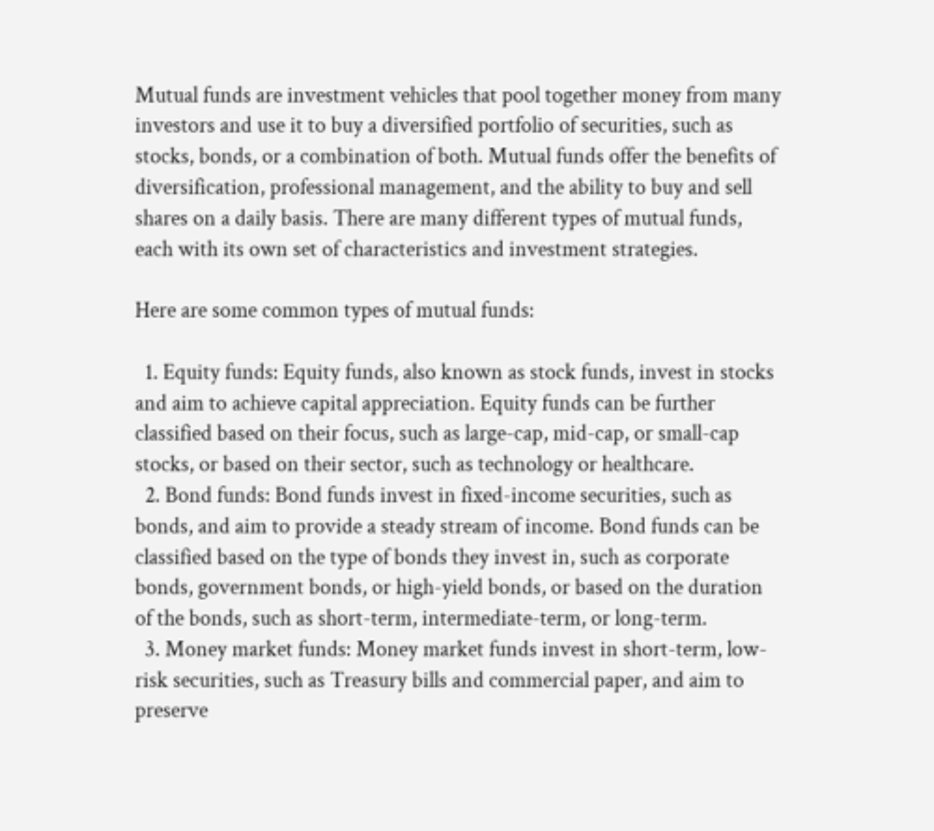Mutual funds are investment vehicles that pool together money from many investors and use it to buy a diversified portfolio of securities, such as stocks, bonds, or a combination of both. Mutual funds offer the benefits of diversification, professional management, and the ability to buy and sell shares on a daily basis. There are many different types of mutual funds, each with its own set of characteristics and investment strategies.

Here are some common types of mutual funds:

  1. Equity funds: Equity funds, also known as stock funds, invest in stocks and aim to achieve capital appreciation. Equity funds can be further classified based on their focus, such as large-cap, mid-cap, or small-cap stocks, or based on their sector, such as technology or healthcare.
  2. Bond funds: Bond funds invest in fixed-income securities, such as bonds, and aim to provide a steady stream of income. Bond funds can be classified based on the type of bonds they invest in, such as corporate bonds, government bonds, or high-yield bonds, or based on the duration of the bonds, such as short-term, intermediate-term, or long-term.
  3. Money market funds: Money market funds invest in short-term, low-risk securities, such as Treasury bills and commercial paper, and aim to preserve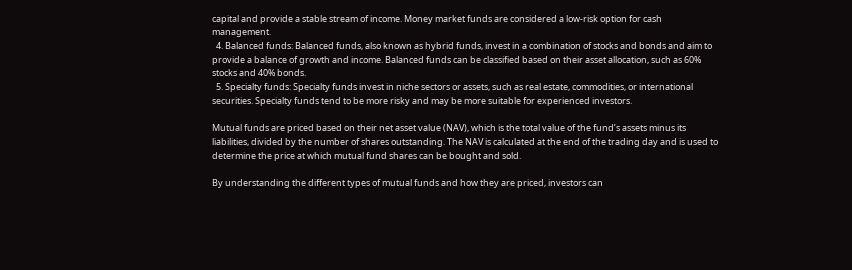capital and provide a stable stream of income. Money market funds are considered a low-risk option for cash management.
  4. Balanced funds: Balanced funds, also known as hybrid funds, invest in a combination of stocks and bonds and aim to provide a balance of growth and income. Balanced funds can be classified based on their asset allocation, such as 60% stocks and 40% bonds.
  5. Specialty funds: Specialty funds invest in niche sectors or assets, such as real estate, commodities, or international securities. Specialty funds tend to be more risky and may be more suitable for experienced investors.

Mutual funds are priced based on their net asset value (NAV), which is the total value of the fund’s assets minus its liabilities, divided by the number of shares outstanding. The NAV is calculated at the end of the trading day and is used to determine the price at which mutual fund shares can be bought and sold.

By understanding the different types of mutual funds and how they are priced, investors can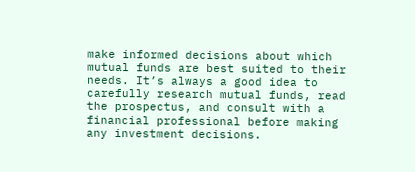make informed decisions about which mutual funds are best suited to their needs. It’s always a good idea to carefully research mutual funds, read the prospectus, and consult with a financial professional before making any investment decisions.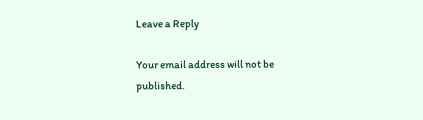Leave a Reply

Your email address will not be published.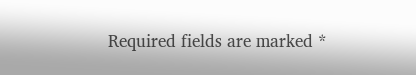Required fields are marked *